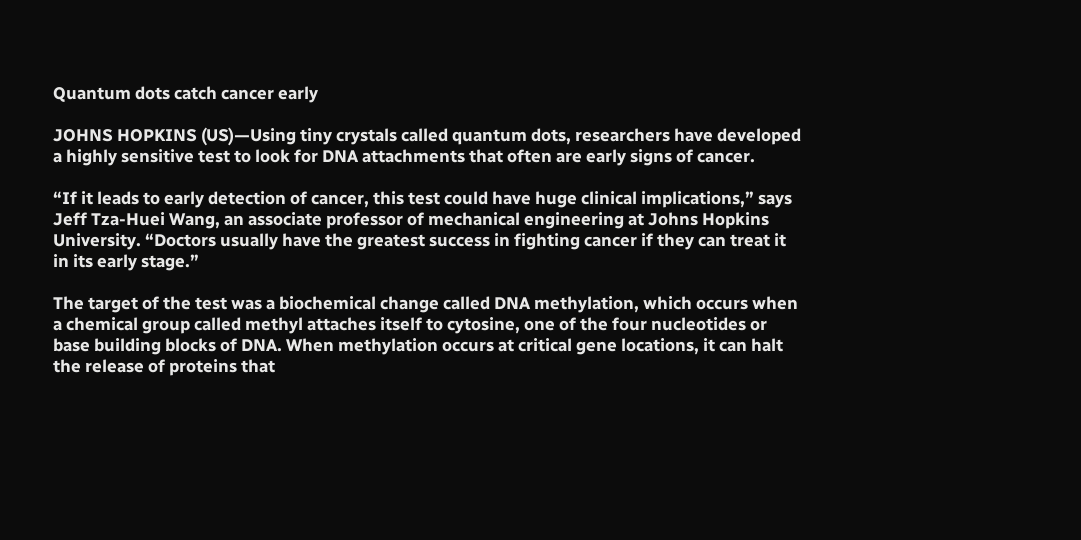Quantum dots catch cancer early

JOHNS HOPKINS (US)—Using tiny crystals called quantum dots, researchers have developed a highly sensitive test to look for DNA attachments that often are early signs of cancer.

“If it leads to early detection of cancer, this test could have huge clinical implications,” says Jeff Tza-Huei Wang, an associate professor of mechanical engineering at Johns Hopkins University. “Doctors usually have the greatest success in fighting cancer if they can treat it in its early stage.”

The target of the test was a biochemical change called DNA methylation, which occurs when a chemical group called methyl attaches itself to cytosine, one of the four nucleotides or base building blocks of DNA. When methylation occurs at critical gene locations, it can halt the release of proteins that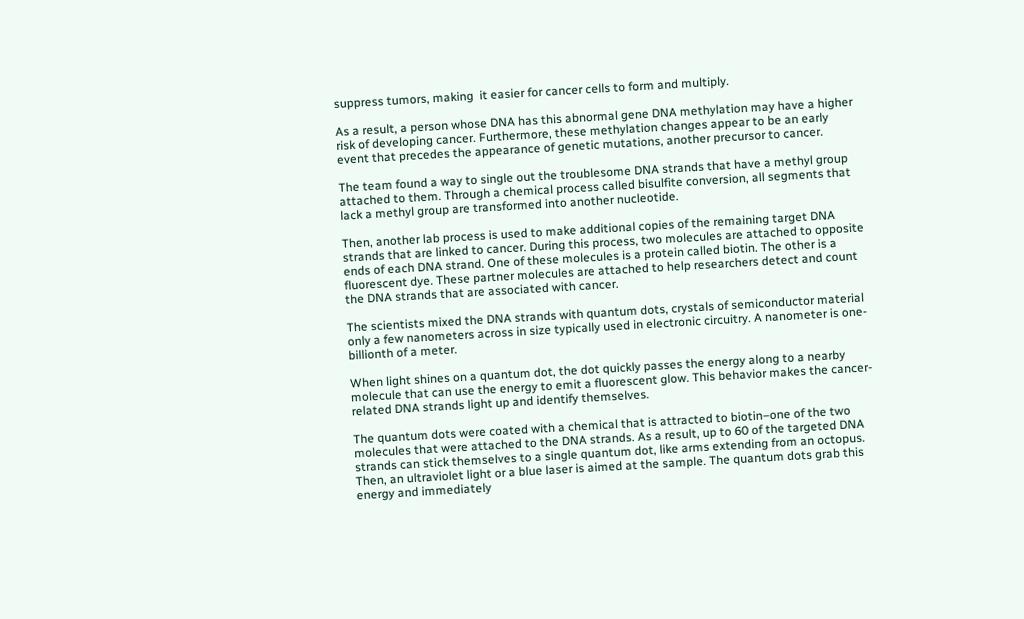suppress tumors, making  it easier for cancer cells to form and multiply.

As a result, a person whose DNA has this abnormal gene DNA methylation may have a higher risk of developing cancer. Furthermore, these methylation changes appear to be an early event that precedes the appearance of genetic mutations, another precursor to cancer.

The team found a way to single out the troublesome DNA strands that have a methyl group attached to them. Through a chemical process called bisulfite conversion, all segments that lack a methyl group are transformed into another nucleotide.

Then, another lab process is used to make additional copies of the remaining target DNA strands that are linked to cancer. During this process, two molecules are attached to opposite ends of each DNA strand. One of these molecules is a protein called biotin. The other is a fluorescent dye. These partner molecules are attached to help researchers detect and count the DNA strands that are associated with cancer.

The scientists mixed the DNA strands with quantum dots, crystals of semiconductor material only a few nanometers across in size typically used in electronic circuitry. A nanometer is one-billionth of a meter.

When light shines on a quantum dot, the dot quickly passes the energy along to a nearby molecule that can use the energy to emit a fluorescent glow. This behavior makes the cancer-related DNA strands light up and identify themselves.

The quantum dots were coated with a chemical that is attracted to biotin–one of the two molecules that were attached to the DNA strands. As a result, up to 60 of the targeted DNA strands can stick themselves to a single quantum dot, like arms extending from an octopus. Then, an ultraviolet light or a blue laser is aimed at the sample. The quantum dots grab this energy and immediately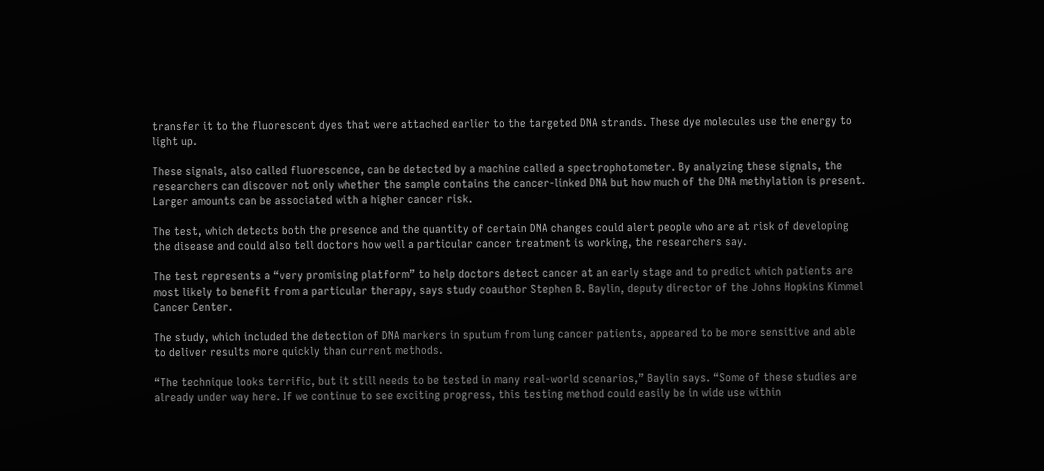transfer it to the fluorescent dyes that were attached earlier to the targeted DNA strands. These dye molecules use the energy to light up.

These signals, also called fluorescence, can be detected by a machine called a spectrophotometer. By analyzing these signals, the researchers can discover not only whether the sample contains the cancer-linked DNA but how much of the DNA methylation is present. Larger amounts can be associated with a higher cancer risk.

The test, which detects both the presence and the quantity of certain DNA changes could alert people who are at risk of developing the disease and could also tell doctors how well a particular cancer treatment is working, the researchers say.

The test represents a “very promising platform” to help doctors detect cancer at an early stage and to predict which patients are most likely to benefit from a particular therapy, says study coauthor Stephen B. Baylin, deputy director of the Johns Hopkins Kimmel Cancer Center.

The study, which included the detection of DNA markers in sputum from lung cancer patients, appeared to be more sensitive and able to deliver results more quickly than current methods.

“The technique looks terrific, but it still needs to be tested in many real-world scenarios,” Baylin says. “Some of these studies are already under way here. If we continue to see exciting progress, this testing method could easily be in wide use within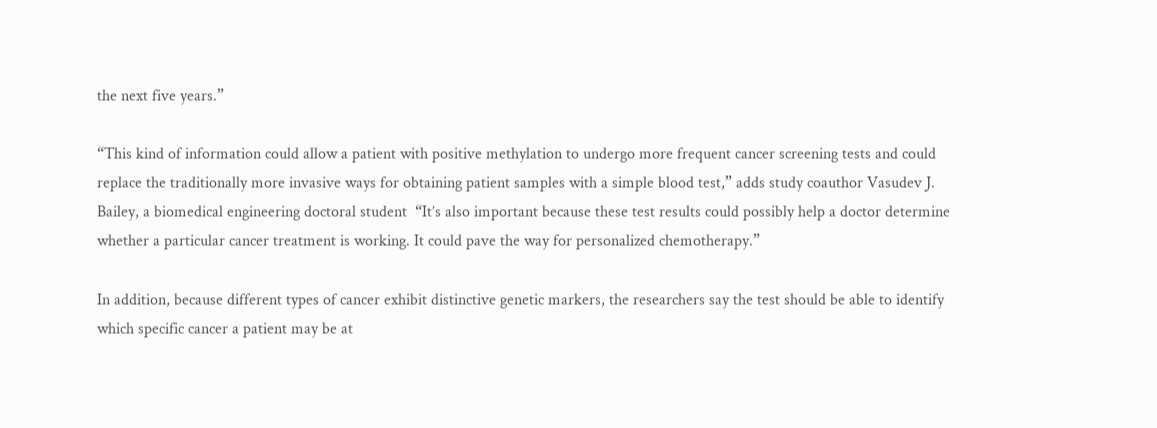the next five years.”

“This kind of information could allow a patient with positive methylation to undergo more frequent cancer screening tests and could replace the traditionally more invasive ways for obtaining patient samples with a simple blood test,” adds study coauthor Vasudev J. Bailey, a biomedical engineering doctoral student  “It’s also important because these test results could possibly help a doctor determine whether a particular cancer treatment is working. It could pave the way for personalized chemotherapy.”

In addition, because different types of cancer exhibit distinctive genetic markers, the researchers say the test should be able to identify which specific cancer a patient may be at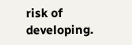risk of developing.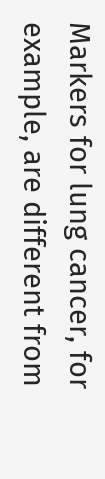Markers for lung cancer, for example, are different from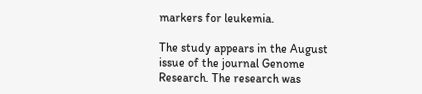markers for leukemia.

The study appears in the August issue of the journal Genome Research. The research was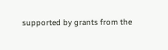supported by grants from the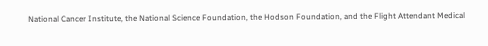National Cancer Institute, the National Science Foundation, the Hodson Foundation, and the Flight Attendant Medical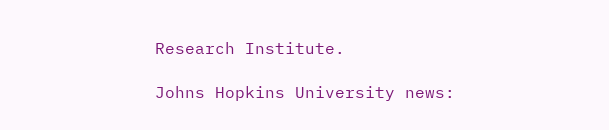Research Institute.

Johns Hopkins University news: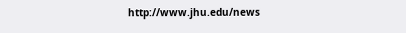http://www.jhu.edu/news